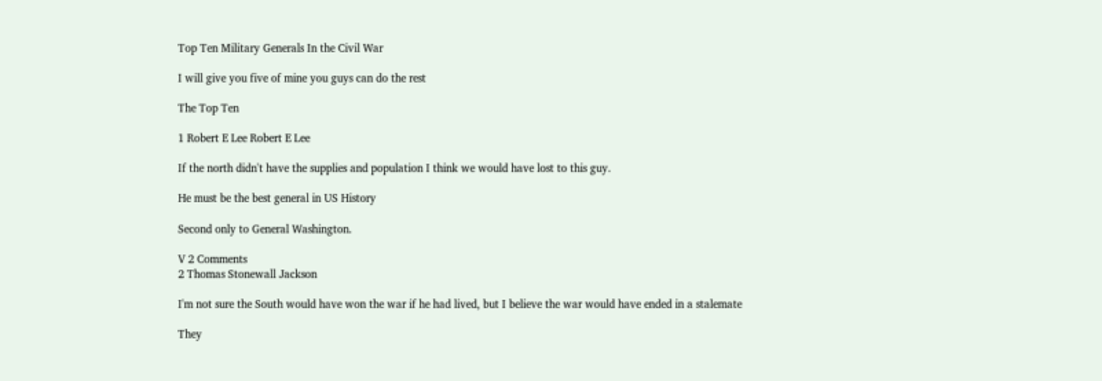Top Ten Military Generals In the Civil War

I will give you five of mine you guys can do the rest

The Top Ten

1 Robert E Lee Robert E Lee

If the north didn't have the supplies and population I think we would have lost to this guy.

He must be the best general in US History

Second only to General Washington.

V 2 Comments
2 Thomas Stonewall Jackson

I'm not sure the South would have won the war if he had lived, but I believe the war would have ended in a stalemate

They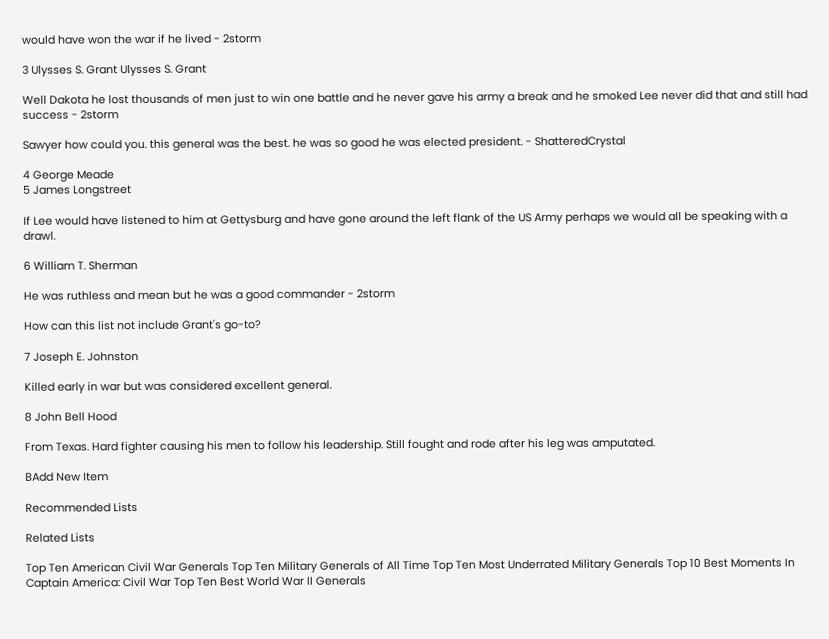would have won the war if he lived - 2storm

3 Ulysses S. Grant Ulysses S. Grant

Well Dakota he lost thousands of men just to win one battle and he never gave his army a break and he smoked Lee never did that and still had success - 2storm

Sawyer how could you. this general was the best. he was so good he was elected president. - ShatteredCrystal

4 George Meade
5 James Longstreet

If Lee would have listened to him at Gettysburg and have gone around the left flank of the US Army perhaps we would all be speaking with a drawl.

6 William T. Sherman

He was ruthless and mean but he was a good commander - 2storm

How can this list not include Grant's go-to?

7 Joseph E. Johnston

Killed early in war but was considered excellent general.

8 John Bell Hood

From Texas. Hard fighter causing his men to follow his leadership. Still fought and rode after his leg was amputated.

BAdd New Item

Recommended Lists

Related Lists

Top Ten American Civil War Generals Top Ten Military Generals of All Time Top Ten Most Underrated Military Generals Top 10 Best Moments In Captain America: Civil War Top Ten Best World War II Generals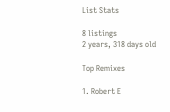List Stats

8 listings
2 years, 318 days old

Top Remixes

1. Robert E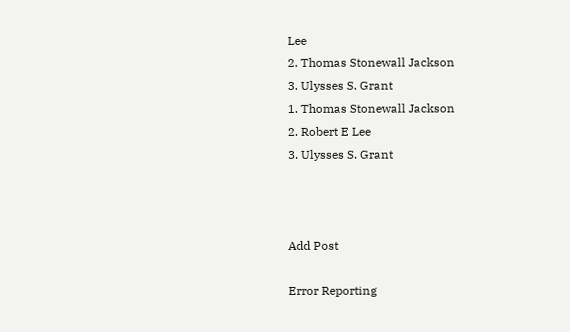Lee
2. Thomas Stonewall Jackson
3. Ulysses S. Grant
1. Thomas Stonewall Jackson
2. Robert E Lee
3. Ulysses S. Grant



Add Post

Error Reporting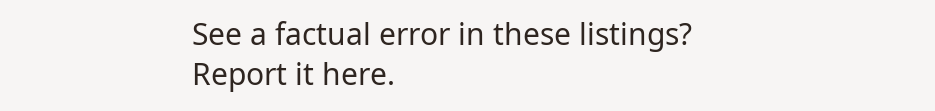See a factual error in these listings? Report it here.